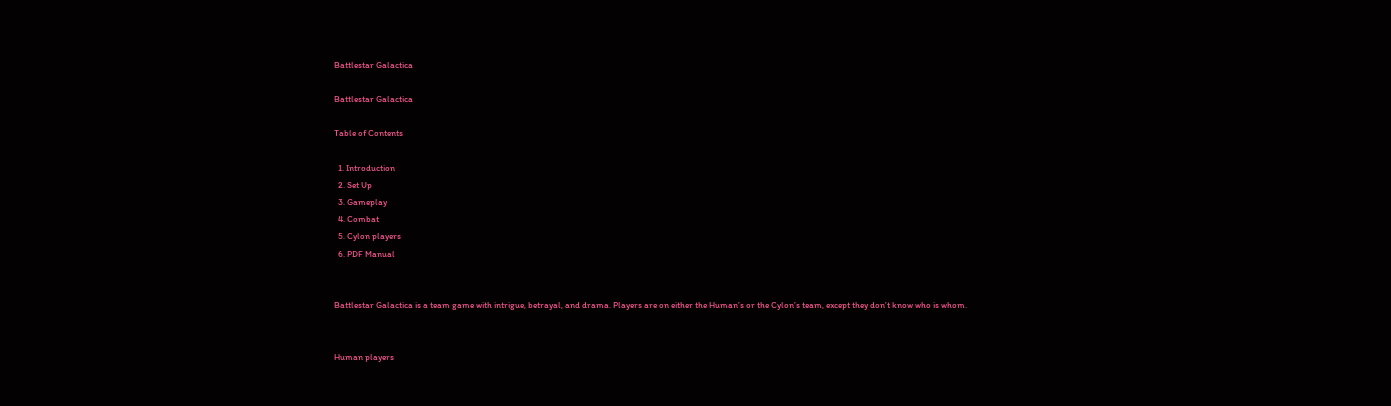Battlestar Galactica

Battlestar Galactica

Table of Contents

  1. Introduction
  2. Set Up
  3. Gameplay
  4. Combat
  5. Cylon players
  6. PDF Manual


Battlestar Galactica is a team game with intrigue, betrayal, and drama. Players are on either the Human’s or the Cylon’s team, except they don’t know who is whom.


Human players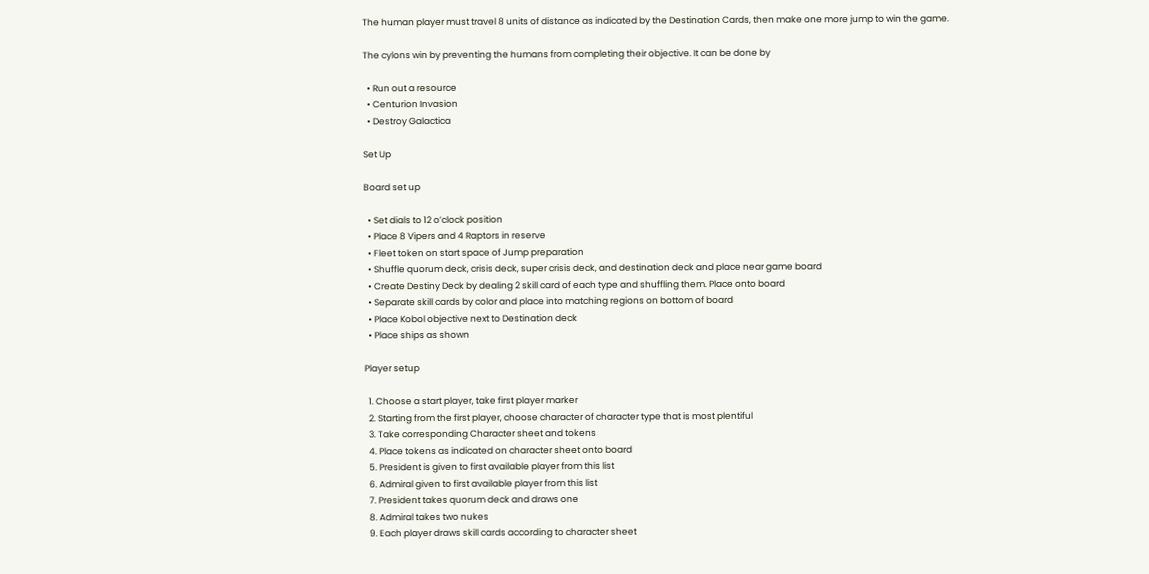The human player must travel 8 units of distance as indicated by the Destination Cards, then make one more jump to win the game.

The cylons win by preventing the humans from completing their objective. It can be done by

  • Run out a resource
  • Centurion Invasion
  • Destroy Galactica

Set Up

Board set up

  • Set dials to 12 o’clock position
  • Place 8 Vipers and 4 Raptors in reserve
  • Fleet token on start space of Jump preparation
  • Shuffle quorum deck, crisis deck, super crisis deck, and destination deck and place near game board
  • Create Destiny Deck by dealing 2 skill card of each type and shuffling them. Place onto board
  • Separate skill cards by color and place into matching regions on bottom of board
  • Place Kobol objective next to Destination deck
  • Place ships as shown

Player setup

  1. Choose a start player, take first player marker
  2. Starting from the first player, choose character of character type that is most plentiful
  3. Take corresponding Character sheet and tokens
  4. Place tokens as indicated on character sheet onto board
  5. President is given to first available player from this list
  6. Admiral given to first available player from this list
  7. President takes quorum deck and draws one
  8. Admiral takes two nukes
  9. Each player draws skill cards according to character sheet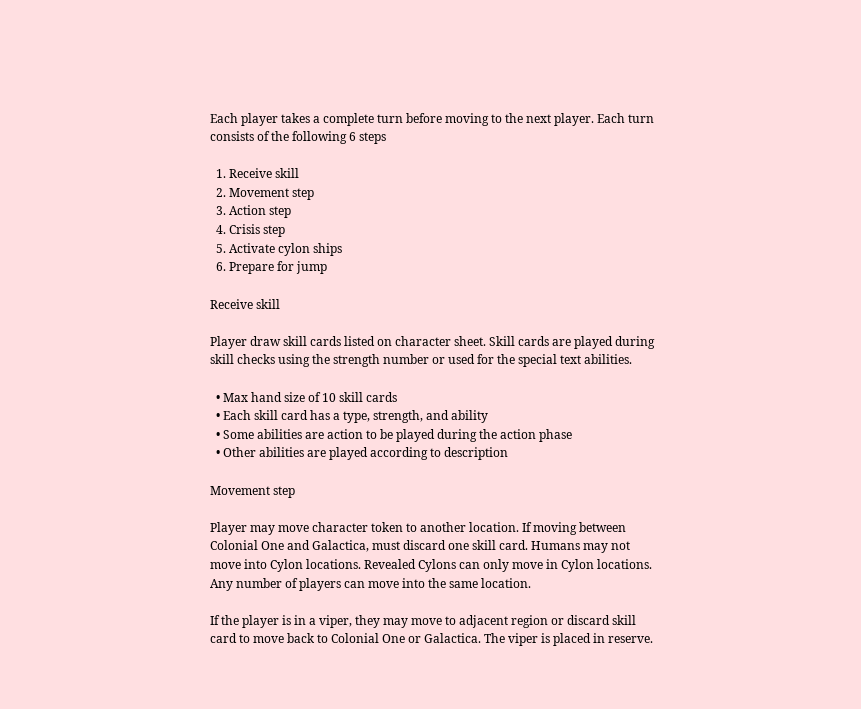Each player takes a complete turn before moving to the next player. Each turn consists of the following 6 steps

  1. Receive skill
  2. Movement step
  3. Action step
  4. Crisis step
  5. Activate cylon ships
  6. Prepare for jump

Receive skill

Player draw skill cards listed on character sheet. Skill cards are played during skill checks using the strength number or used for the special text abilities.

  • Max hand size of 10 skill cards
  • Each skill card has a type, strength, and ability
  • Some abilities are action to be played during the action phase
  • Other abilities are played according to description

Movement step

Player may move character token to another location. If moving between Colonial One and Galactica, must discard one skill card. Humans may not move into Cylon locations. Revealed Cylons can only move in Cylon locations. Any number of players can move into the same location.

If the player is in a viper, they may move to adjacent region or discard skill card to move back to Colonial One or Galactica. The viper is placed in reserve.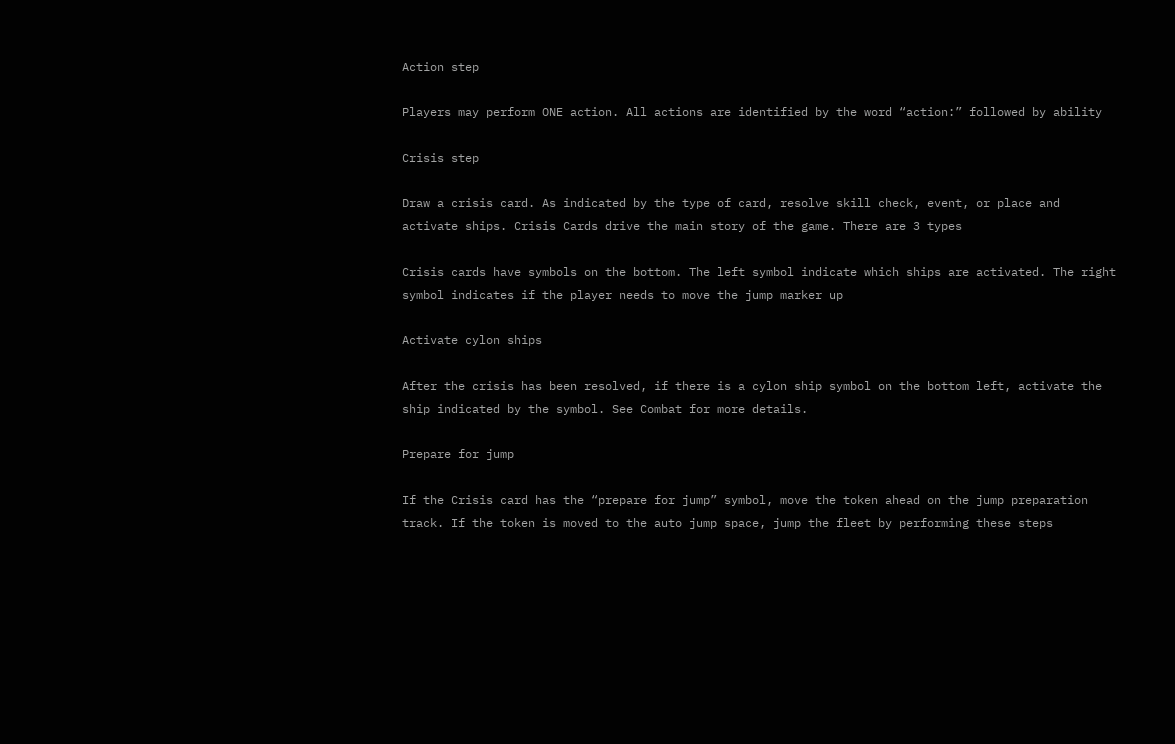Action step

Players may perform ONE action. All actions are identified by the word “action:” followed by ability

Crisis step

Draw a crisis card. As indicated by the type of card, resolve skill check, event, or place and activate ships. Crisis Cards drive the main story of the game. There are 3 types

Crisis cards have symbols on the bottom. The left symbol indicate which ships are activated. The right symbol indicates if the player needs to move the jump marker up

Activate cylon ships

After the crisis has been resolved, if there is a cylon ship symbol on the bottom left, activate the ship indicated by the symbol. See Combat for more details.

Prepare for jump

If the Crisis card has the “prepare for jump” symbol, move the token ahead on the jump preparation track. If the token is moved to the auto jump space, jump the fleet by performing these steps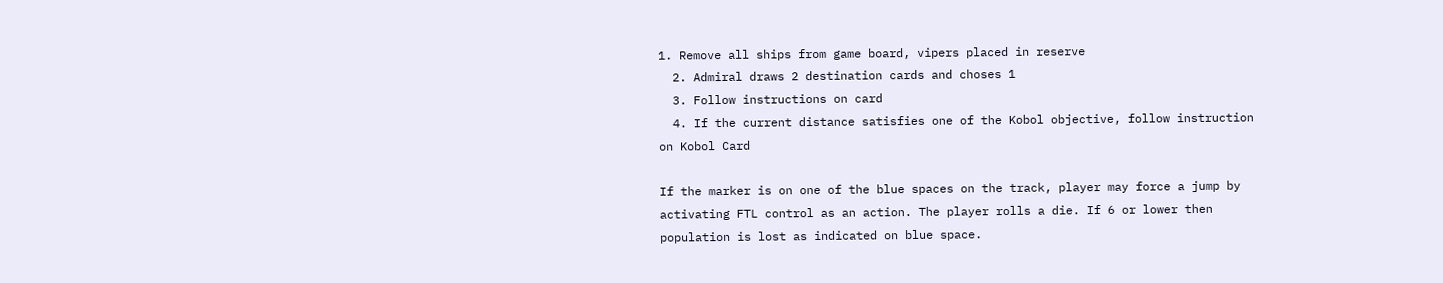1. Remove all ships from game board, vipers placed in reserve
  2. Admiral draws 2 destination cards and choses 1
  3. Follow instructions on card
  4. If the current distance satisfies one of the Kobol objective, follow instruction on Kobol Card

If the marker is on one of the blue spaces on the track, player may force a jump by activating FTL control as an action. The player rolls a die. If 6 or lower then population is lost as indicated on blue space.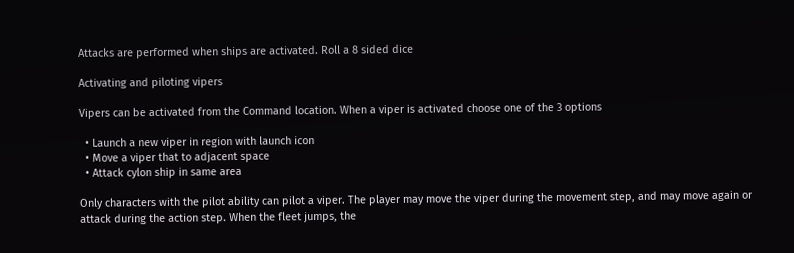Attacks are performed when ships are activated. Roll a 8 sided dice

Activating and piloting vipers

Vipers can be activated from the Command location. When a viper is activated choose one of the 3 options

  • Launch a new viper in region with launch icon
  • Move a viper that to adjacent space
  • Attack cylon ship in same area

Only characters with the pilot ability can pilot a viper. The player may move the viper during the movement step, and may move again or attack during the action step. When the fleet jumps, the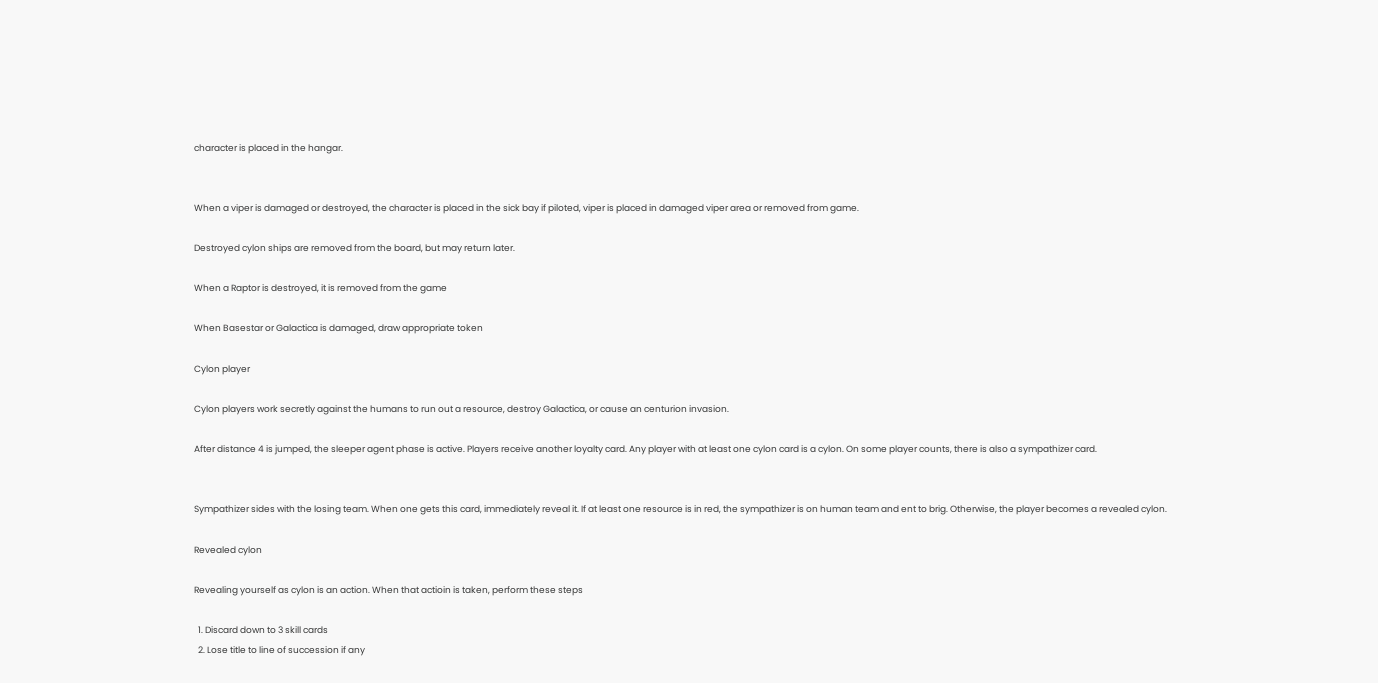character is placed in the hangar.


When a viper is damaged or destroyed, the character is placed in the sick bay if piloted, viper is placed in damaged viper area or removed from game.

Destroyed cylon ships are removed from the board, but may return later.

When a Raptor is destroyed, it is removed from the game

When Basestar or Galactica is damaged, draw appropriate token

Cylon player

Cylon players work secretly against the humans to run out a resource, destroy Galactica, or cause an centurion invasion.

After distance 4 is jumped, the sleeper agent phase is active. Players receive another loyalty card. Any player with at least one cylon card is a cylon. On some player counts, there is also a sympathizer card.


Sympathizer sides with the losing team. When one gets this card, immediately reveal it. If at least one resource is in red, the sympathizer is on human team and ent to brig. Otherwise, the player becomes a revealed cylon.

Revealed cylon

Revealing yourself as cylon is an action. When that actioin is taken, perform these steps

  1. Discard down to 3 skill cards
  2. Lose title to line of succession if any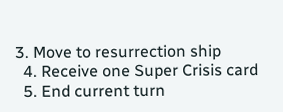3. Move to resurrection ship
  4. Receive one Super Crisis card
  5. End current turn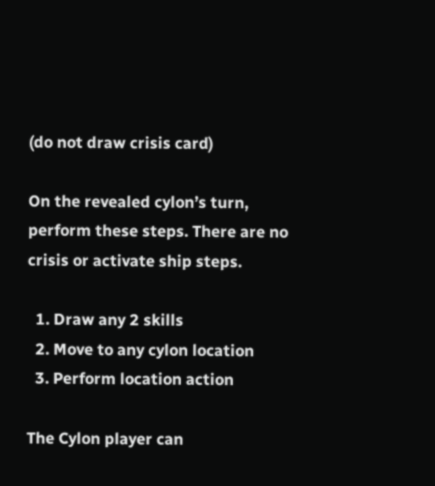(do not draw crisis card)

On the revealed cylon’s turn, perform these steps. There are no crisis or activate ship steps.

  1. Draw any 2 skills
  2. Move to any cylon location
  3. Perform location action

The Cylon player can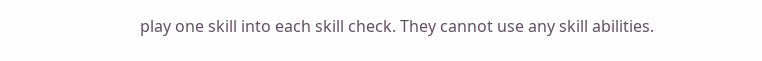play one skill into each skill check. They cannot use any skill abilities.